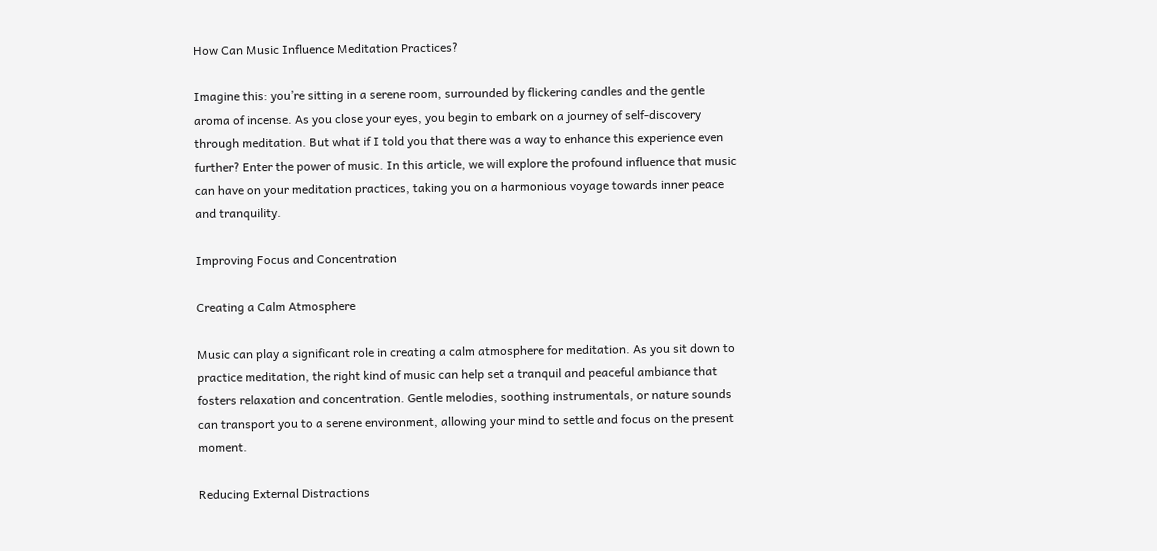How Can Music Influence Meditation Practices?

Imagine this: you’re sitting in a serene room, surrounded by flickering candles and the gentle aroma of incense. As you close your eyes, you begin to embark on a journey of self-discovery through meditation. But what if I told you that there was a way to enhance this experience even further? Enter the power of music. In this article, we will explore the profound influence that music can have on your meditation practices, taking you on a harmonious voyage towards inner peace and tranquility.

Improving Focus and Concentration

Creating a Calm Atmosphere

Music can play a significant role in creating a calm atmosphere for meditation. As you sit down to practice meditation, the right kind of music can help set a tranquil and peaceful ambiance that fosters relaxation and concentration. Gentle melodies, soothing instrumentals, or nature sounds can transport you to a serene environment, allowing your mind to settle and focus on the present moment.

Reducing External Distractions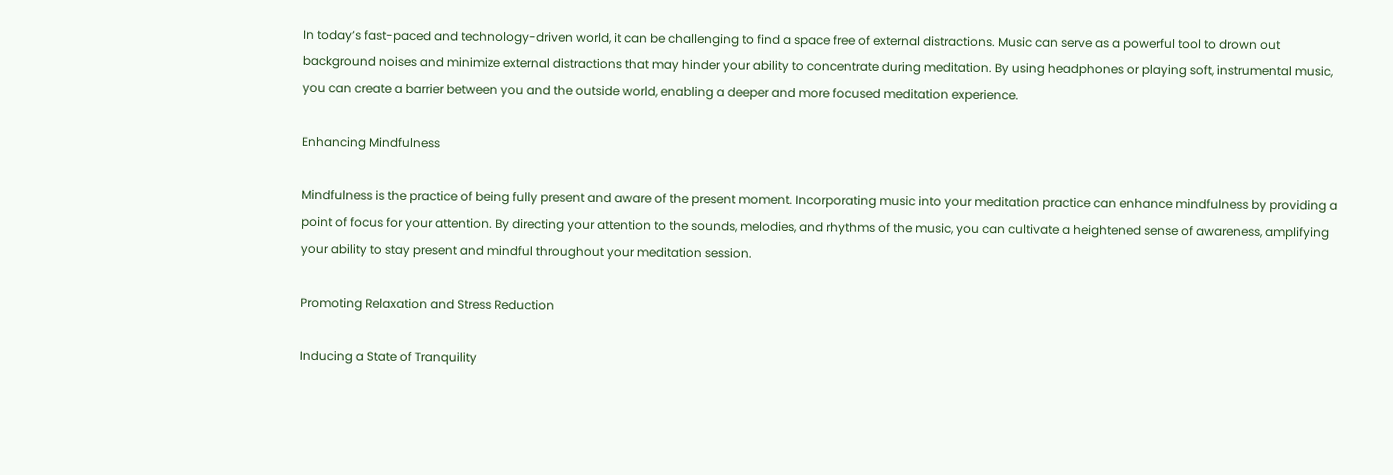In today’s fast-paced and technology-driven world, it can be challenging to find a space free of external distractions. Music can serve as a powerful tool to drown out background noises and minimize external distractions that may hinder your ability to concentrate during meditation. By using headphones or playing soft, instrumental music, you can create a barrier between you and the outside world, enabling a deeper and more focused meditation experience.

Enhancing Mindfulness

Mindfulness is the practice of being fully present and aware of the present moment. Incorporating music into your meditation practice can enhance mindfulness by providing a point of focus for your attention. By directing your attention to the sounds, melodies, and rhythms of the music, you can cultivate a heightened sense of awareness, amplifying your ability to stay present and mindful throughout your meditation session.

Promoting Relaxation and Stress Reduction

Inducing a State of Tranquility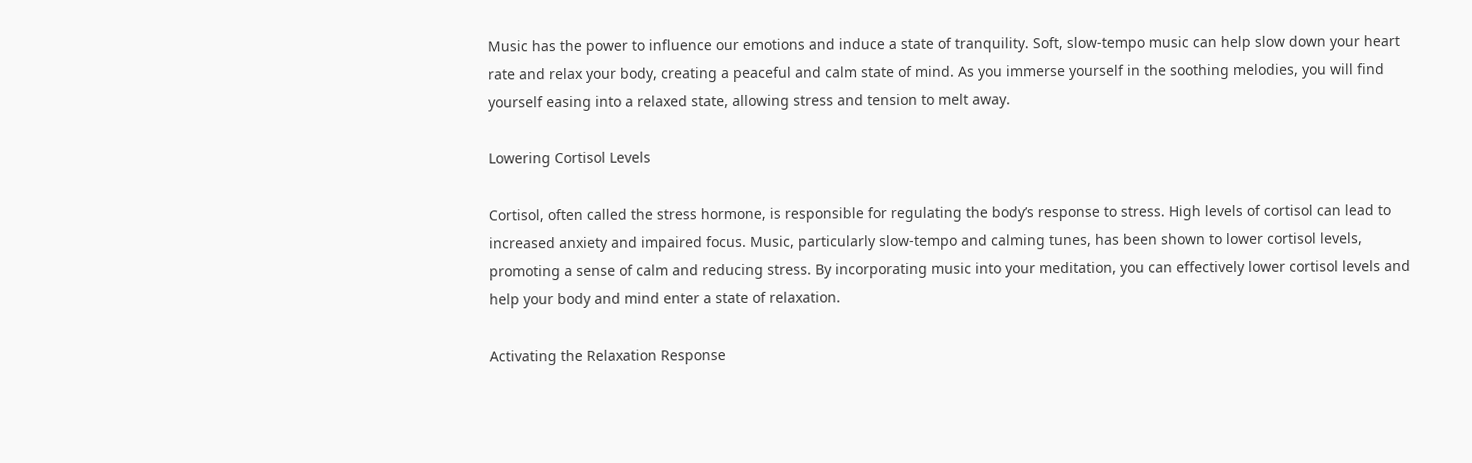Music has the power to influence our emotions and induce a state of tranquility. Soft, slow-tempo music can help slow down your heart rate and relax your body, creating a peaceful and calm state of mind. As you immerse yourself in the soothing melodies, you will find yourself easing into a relaxed state, allowing stress and tension to melt away.

Lowering Cortisol Levels

Cortisol, often called the stress hormone, is responsible for regulating the body’s response to stress. High levels of cortisol can lead to increased anxiety and impaired focus. Music, particularly slow-tempo and calming tunes, has been shown to lower cortisol levels, promoting a sense of calm and reducing stress. By incorporating music into your meditation, you can effectively lower cortisol levels and help your body and mind enter a state of relaxation.

Activating the Relaxation Response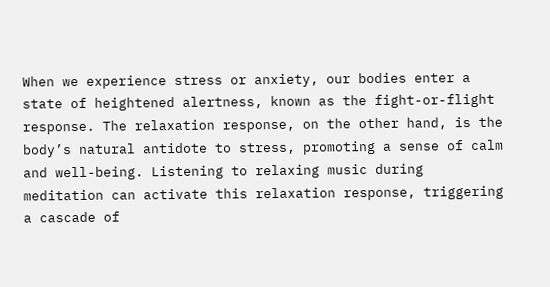When we experience stress or anxiety, our bodies enter a state of heightened alertness, known as the fight-or-flight response. The relaxation response, on the other hand, is the body’s natural antidote to stress, promoting a sense of calm and well-being. Listening to relaxing music during meditation can activate this relaxation response, triggering a cascade of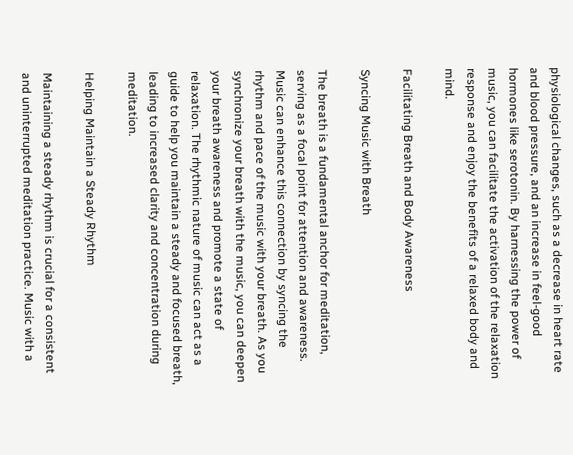physiological changes, such as a decrease in heart rate and blood pressure, and an increase in feel-good hormones like serotonin. By harnessing the power of music, you can facilitate the activation of the relaxation response and enjoy the benefits of a relaxed body and mind.

Facilitating Breath and Body Awareness

Syncing Music with Breath

The breath is a fundamental anchor for meditation, serving as a focal point for attention and awareness. Music can enhance this connection by syncing the rhythm and pace of the music with your breath. As you synchronize your breath with the music, you can deepen your breath awareness and promote a state of relaxation. The rhythmic nature of music can act as a guide to help you maintain a steady and focused breath, leading to increased clarity and concentration during meditation.

Helping Maintain a Steady Rhythm

Maintaining a steady rhythm is crucial for a consistent and uninterrupted meditation practice. Music with a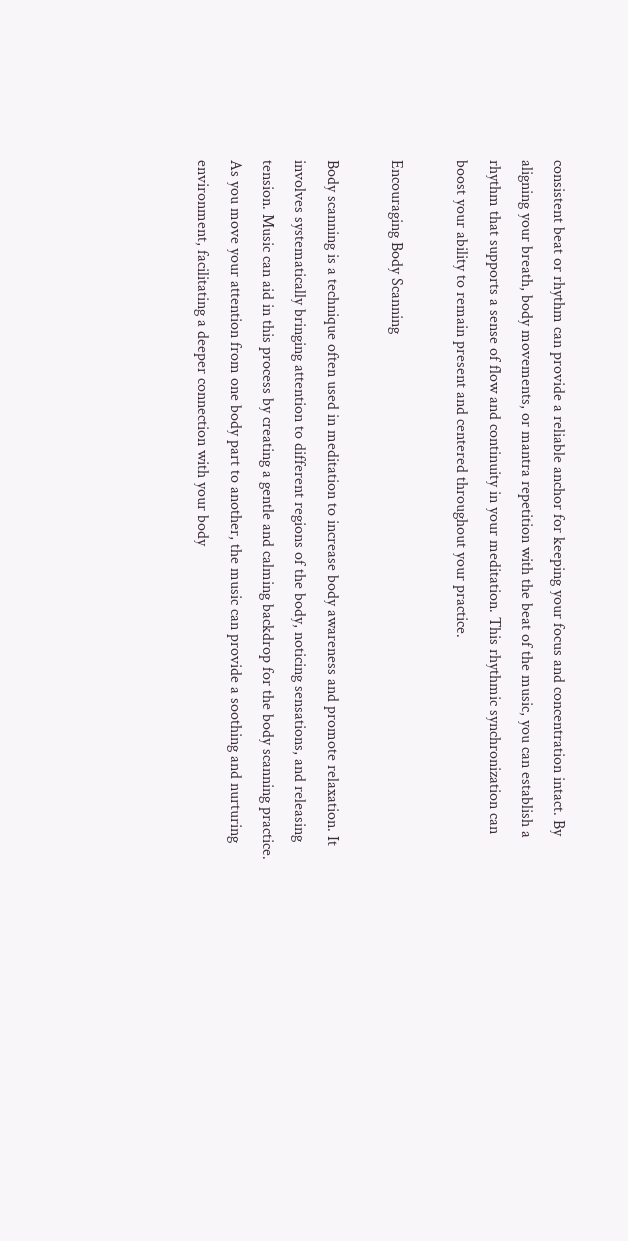consistent beat or rhythm can provide a reliable anchor for keeping your focus and concentration intact. By aligning your breath, body movements, or mantra repetition with the beat of the music, you can establish a rhythm that supports a sense of flow and continuity in your meditation. This rhythmic synchronization can boost your ability to remain present and centered throughout your practice.

Encouraging Body Scanning

Body scanning is a technique often used in meditation to increase body awareness and promote relaxation. It involves systematically bringing attention to different regions of the body, noticing sensations, and releasing tension. Music can aid in this process by creating a gentle and calming backdrop for the body scanning practice. As you move your attention from one body part to another, the music can provide a soothing and nurturing environment, facilitating a deeper connection with your body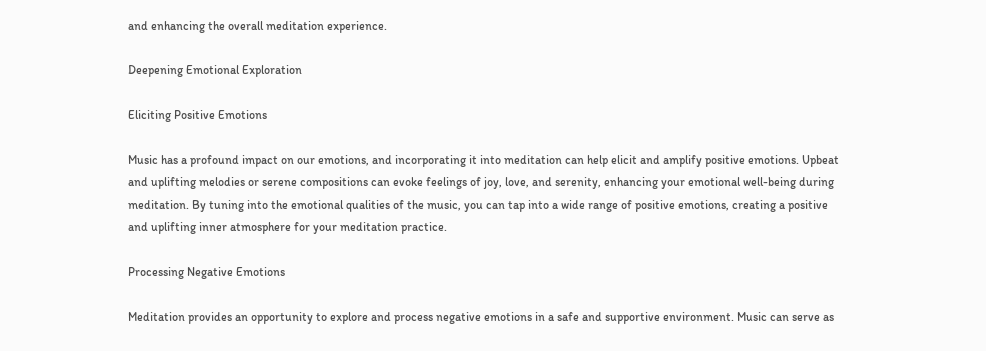and enhancing the overall meditation experience.

Deepening Emotional Exploration

Eliciting Positive Emotions

Music has a profound impact on our emotions, and incorporating it into meditation can help elicit and amplify positive emotions. Upbeat and uplifting melodies or serene compositions can evoke feelings of joy, love, and serenity, enhancing your emotional well-being during meditation. By tuning into the emotional qualities of the music, you can tap into a wide range of positive emotions, creating a positive and uplifting inner atmosphere for your meditation practice.

Processing Negative Emotions

Meditation provides an opportunity to explore and process negative emotions in a safe and supportive environment. Music can serve as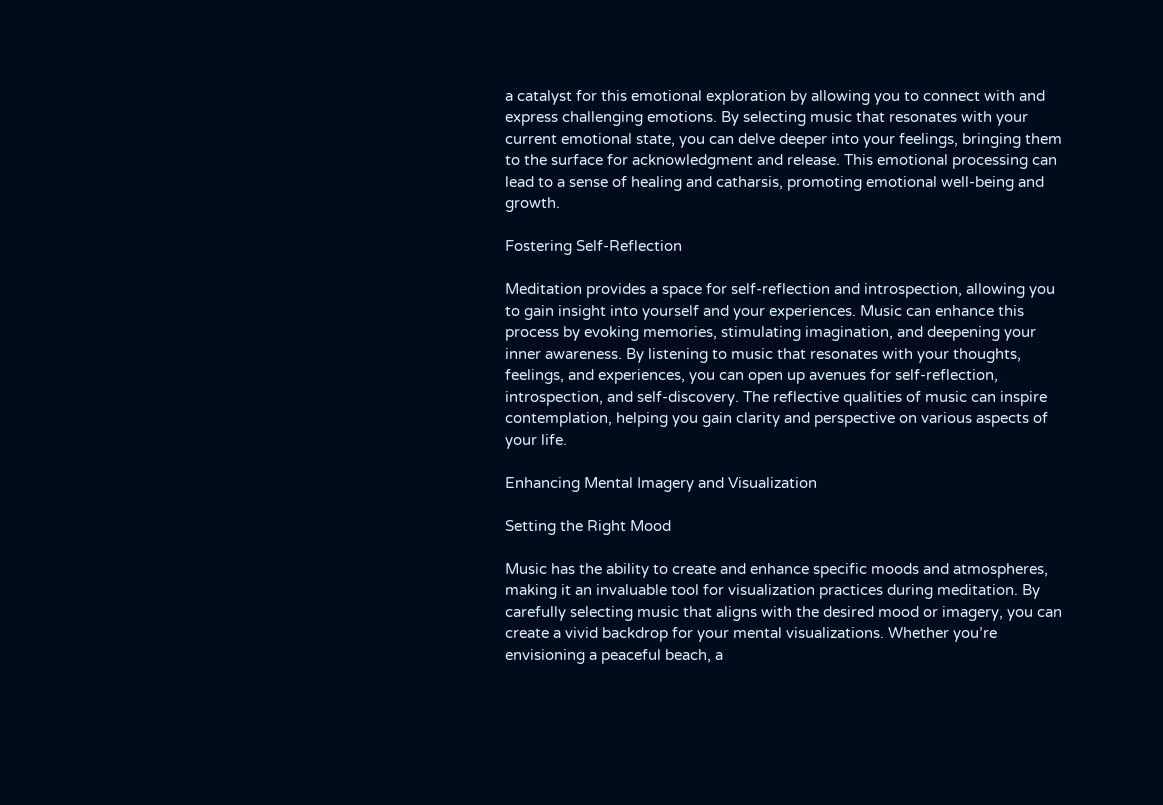a catalyst for this emotional exploration by allowing you to connect with and express challenging emotions. By selecting music that resonates with your current emotional state, you can delve deeper into your feelings, bringing them to the surface for acknowledgment and release. This emotional processing can lead to a sense of healing and catharsis, promoting emotional well-being and growth.

Fostering Self-Reflection

Meditation provides a space for self-reflection and introspection, allowing you to gain insight into yourself and your experiences. Music can enhance this process by evoking memories, stimulating imagination, and deepening your inner awareness. By listening to music that resonates with your thoughts, feelings, and experiences, you can open up avenues for self-reflection, introspection, and self-discovery. The reflective qualities of music can inspire contemplation, helping you gain clarity and perspective on various aspects of your life.

Enhancing Mental Imagery and Visualization

Setting the Right Mood

Music has the ability to create and enhance specific moods and atmospheres, making it an invaluable tool for visualization practices during meditation. By carefully selecting music that aligns with the desired mood or imagery, you can create a vivid backdrop for your mental visualizations. Whether you’re envisioning a peaceful beach, a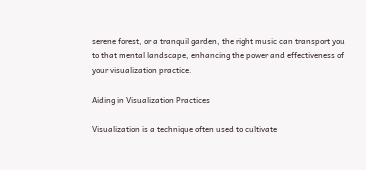serene forest, or a tranquil garden, the right music can transport you to that mental landscape, enhancing the power and effectiveness of your visualization practice.

Aiding in Visualization Practices

Visualization is a technique often used to cultivate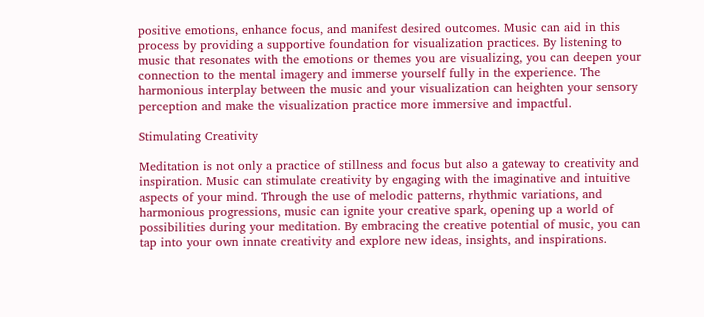positive emotions, enhance focus, and manifest desired outcomes. Music can aid in this process by providing a supportive foundation for visualization practices. By listening to music that resonates with the emotions or themes you are visualizing, you can deepen your connection to the mental imagery and immerse yourself fully in the experience. The harmonious interplay between the music and your visualization can heighten your sensory perception and make the visualization practice more immersive and impactful.

Stimulating Creativity

Meditation is not only a practice of stillness and focus but also a gateway to creativity and inspiration. Music can stimulate creativity by engaging with the imaginative and intuitive aspects of your mind. Through the use of melodic patterns, rhythmic variations, and harmonious progressions, music can ignite your creative spark, opening up a world of possibilities during your meditation. By embracing the creative potential of music, you can tap into your own innate creativity and explore new ideas, insights, and inspirations.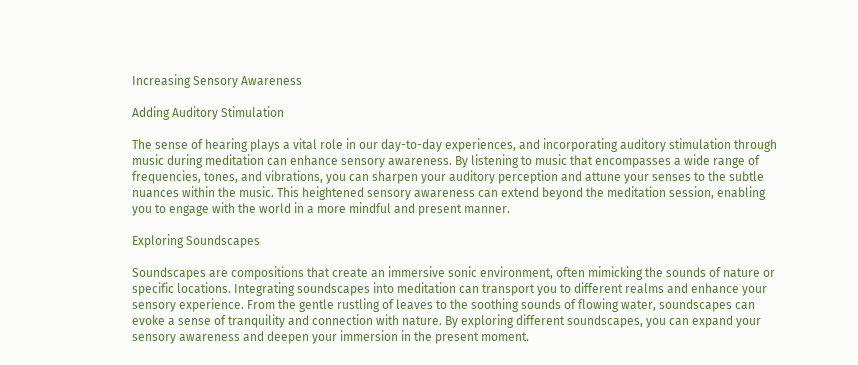Increasing Sensory Awareness

Adding Auditory Stimulation

The sense of hearing plays a vital role in our day-to-day experiences, and incorporating auditory stimulation through music during meditation can enhance sensory awareness. By listening to music that encompasses a wide range of frequencies, tones, and vibrations, you can sharpen your auditory perception and attune your senses to the subtle nuances within the music. This heightened sensory awareness can extend beyond the meditation session, enabling you to engage with the world in a more mindful and present manner.

Exploring Soundscapes

Soundscapes are compositions that create an immersive sonic environment, often mimicking the sounds of nature or specific locations. Integrating soundscapes into meditation can transport you to different realms and enhance your sensory experience. From the gentle rustling of leaves to the soothing sounds of flowing water, soundscapes can evoke a sense of tranquility and connection with nature. By exploring different soundscapes, you can expand your sensory awareness and deepen your immersion in the present moment.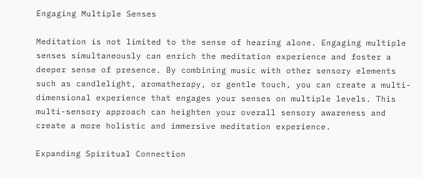Engaging Multiple Senses

Meditation is not limited to the sense of hearing alone. Engaging multiple senses simultaneously can enrich the meditation experience and foster a deeper sense of presence. By combining music with other sensory elements such as candlelight, aromatherapy, or gentle touch, you can create a multi-dimensional experience that engages your senses on multiple levels. This multi-sensory approach can heighten your overall sensory awareness and create a more holistic and immersive meditation experience.

Expanding Spiritual Connection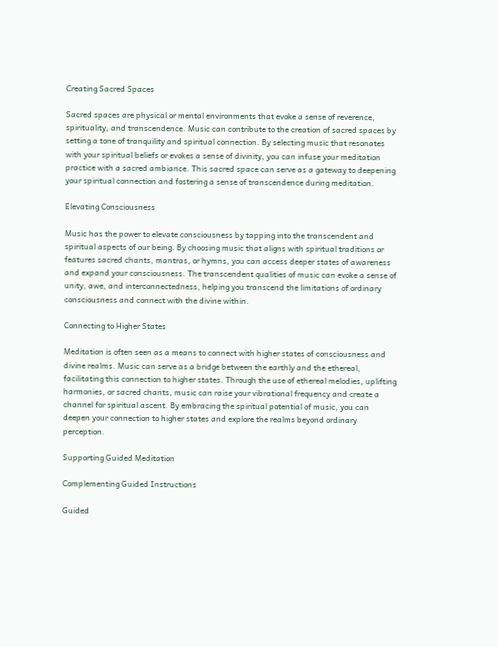Creating Sacred Spaces

Sacred spaces are physical or mental environments that evoke a sense of reverence, spirituality, and transcendence. Music can contribute to the creation of sacred spaces by setting a tone of tranquility and spiritual connection. By selecting music that resonates with your spiritual beliefs or evokes a sense of divinity, you can infuse your meditation practice with a sacred ambiance. This sacred space can serve as a gateway to deepening your spiritual connection and fostering a sense of transcendence during meditation.

Elevating Consciousness

Music has the power to elevate consciousness by tapping into the transcendent and spiritual aspects of our being. By choosing music that aligns with spiritual traditions or features sacred chants, mantras, or hymns, you can access deeper states of awareness and expand your consciousness. The transcendent qualities of music can evoke a sense of unity, awe, and interconnectedness, helping you transcend the limitations of ordinary consciousness and connect with the divine within.

Connecting to Higher States

Meditation is often seen as a means to connect with higher states of consciousness and divine realms. Music can serve as a bridge between the earthly and the ethereal, facilitating this connection to higher states. Through the use of ethereal melodies, uplifting harmonies, or sacred chants, music can raise your vibrational frequency and create a channel for spiritual ascent. By embracing the spiritual potential of music, you can deepen your connection to higher states and explore the realms beyond ordinary perception.

Supporting Guided Meditation

Complementing Guided Instructions

Guided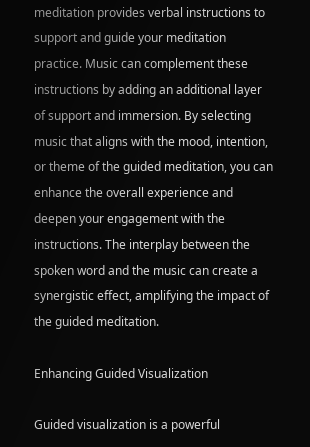meditation provides verbal instructions to support and guide your meditation practice. Music can complement these instructions by adding an additional layer of support and immersion. By selecting music that aligns with the mood, intention, or theme of the guided meditation, you can enhance the overall experience and deepen your engagement with the instructions. The interplay between the spoken word and the music can create a synergistic effect, amplifying the impact of the guided meditation.

Enhancing Guided Visualization

Guided visualization is a powerful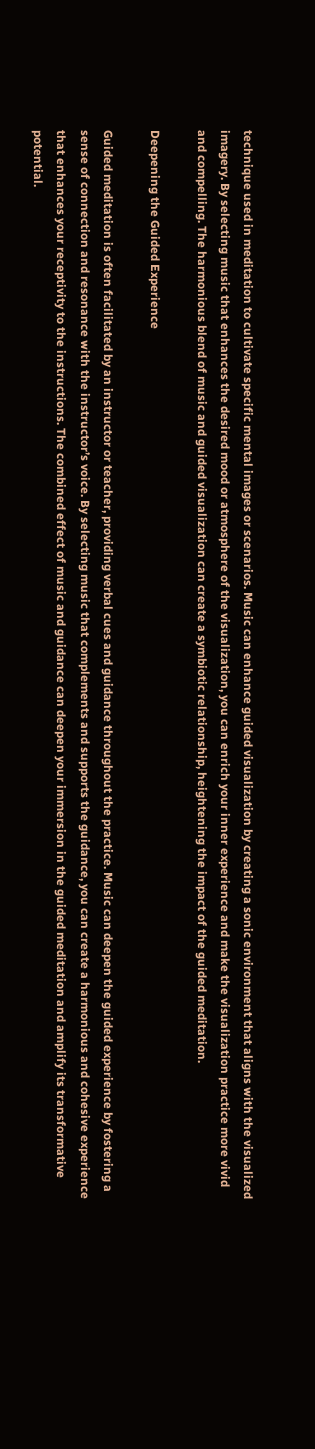technique used in meditation to cultivate specific mental images or scenarios. Music can enhance guided visualization by creating a sonic environment that aligns with the visualized imagery. By selecting music that enhances the desired mood or atmosphere of the visualization, you can enrich your inner experience and make the visualization practice more vivid and compelling. The harmonious blend of music and guided visualization can create a symbiotic relationship, heightening the impact of the guided meditation.

Deepening the Guided Experience

Guided meditation is often facilitated by an instructor or teacher, providing verbal cues and guidance throughout the practice. Music can deepen the guided experience by fostering a sense of connection and resonance with the instructor’s voice. By selecting music that complements and supports the guidance, you can create a harmonious and cohesive experience that enhances your receptivity to the instructions. The combined effect of music and guidance can deepen your immersion in the guided meditation and amplify its transformative potential.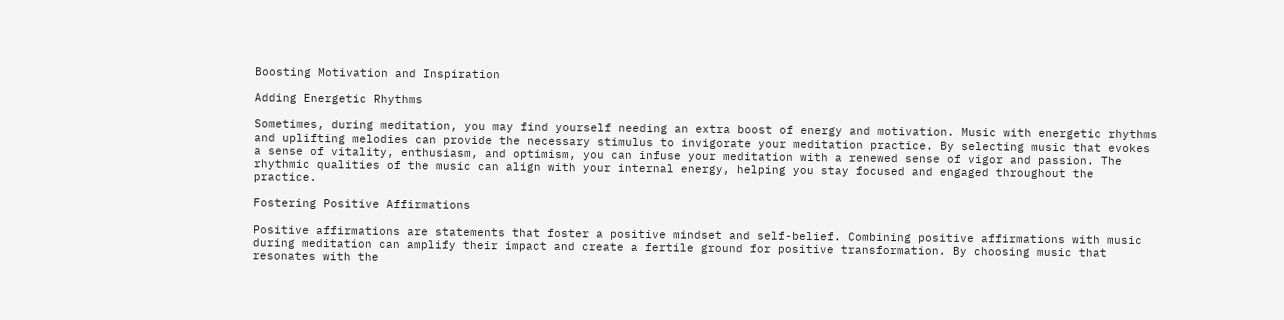Boosting Motivation and Inspiration

Adding Energetic Rhythms

Sometimes, during meditation, you may find yourself needing an extra boost of energy and motivation. Music with energetic rhythms and uplifting melodies can provide the necessary stimulus to invigorate your meditation practice. By selecting music that evokes a sense of vitality, enthusiasm, and optimism, you can infuse your meditation with a renewed sense of vigor and passion. The rhythmic qualities of the music can align with your internal energy, helping you stay focused and engaged throughout the practice.

Fostering Positive Affirmations

Positive affirmations are statements that foster a positive mindset and self-belief. Combining positive affirmations with music during meditation can amplify their impact and create a fertile ground for positive transformation. By choosing music that resonates with the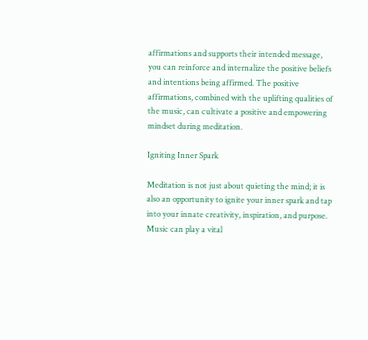affirmations and supports their intended message, you can reinforce and internalize the positive beliefs and intentions being affirmed. The positive affirmations, combined with the uplifting qualities of the music, can cultivate a positive and empowering mindset during meditation.

Igniting Inner Spark

Meditation is not just about quieting the mind; it is also an opportunity to ignite your inner spark and tap into your innate creativity, inspiration, and purpose. Music can play a vital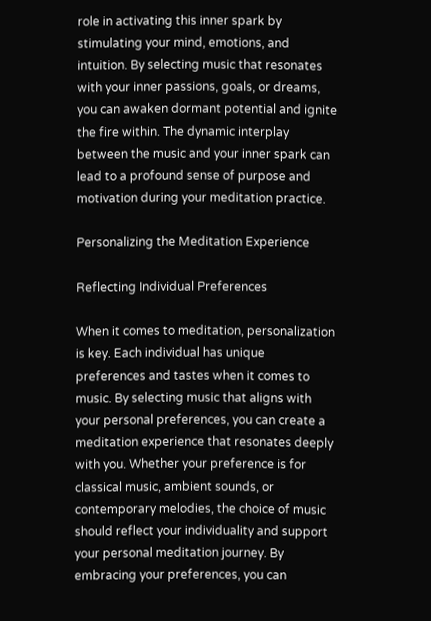role in activating this inner spark by stimulating your mind, emotions, and intuition. By selecting music that resonates with your inner passions, goals, or dreams, you can awaken dormant potential and ignite the fire within. The dynamic interplay between the music and your inner spark can lead to a profound sense of purpose and motivation during your meditation practice.

Personalizing the Meditation Experience

Reflecting Individual Preferences

When it comes to meditation, personalization is key. Each individual has unique preferences and tastes when it comes to music. By selecting music that aligns with your personal preferences, you can create a meditation experience that resonates deeply with you. Whether your preference is for classical music, ambient sounds, or contemporary melodies, the choice of music should reflect your individuality and support your personal meditation journey. By embracing your preferences, you can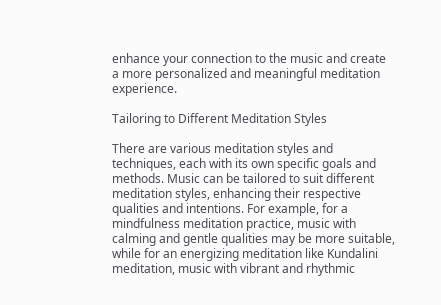enhance your connection to the music and create a more personalized and meaningful meditation experience.

Tailoring to Different Meditation Styles

There are various meditation styles and techniques, each with its own specific goals and methods. Music can be tailored to suit different meditation styles, enhancing their respective qualities and intentions. For example, for a mindfulness meditation practice, music with calming and gentle qualities may be more suitable, while for an energizing meditation like Kundalini meditation, music with vibrant and rhythmic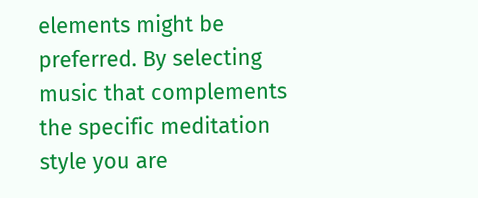elements might be preferred. By selecting music that complements the specific meditation style you are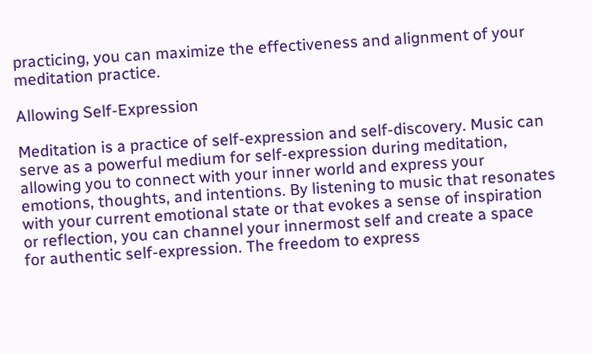practicing, you can maximize the effectiveness and alignment of your meditation practice.

Allowing Self-Expression

Meditation is a practice of self-expression and self-discovery. Music can serve as a powerful medium for self-expression during meditation, allowing you to connect with your inner world and express your emotions, thoughts, and intentions. By listening to music that resonates with your current emotional state or that evokes a sense of inspiration or reflection, you can channel your innermost self and create a space for authentic self-expression. The freedom to express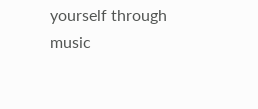yourself through music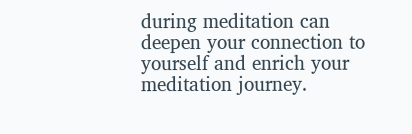during meditation can deepen your connection to yourself and enrich your meditation journey.